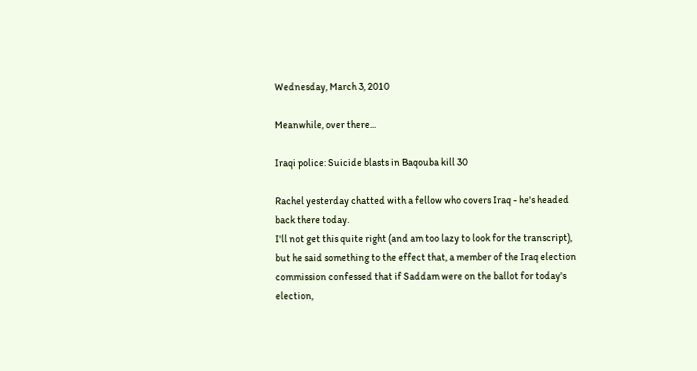Wednesday, March 3, 2010

Meanwhile, over there...

Iraqi police: Suicide blasts in Baqouba kill 30

Rachel yesterday chatted with a fellow who covers Iraq - he's headed back there today.
I'll not get this quite right (and am too lazy to look for the transcript), but he said something to the effect that, a member of the Iraq election commission confessed that if Saddam were on the ballot for today's election,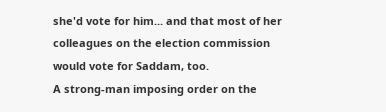she'd vote for him... and that most of her colleagues on the election commission would vote for Saddam, too.
A strong-man imposing order on the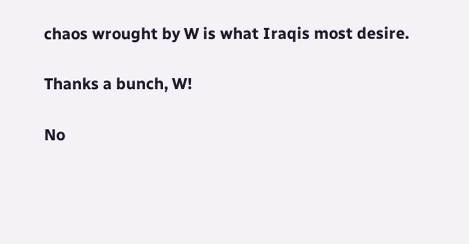chaos wrought by W is what Iraqis most desire.

Thanks a bunch, W!

No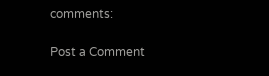comments:

Post a Comment